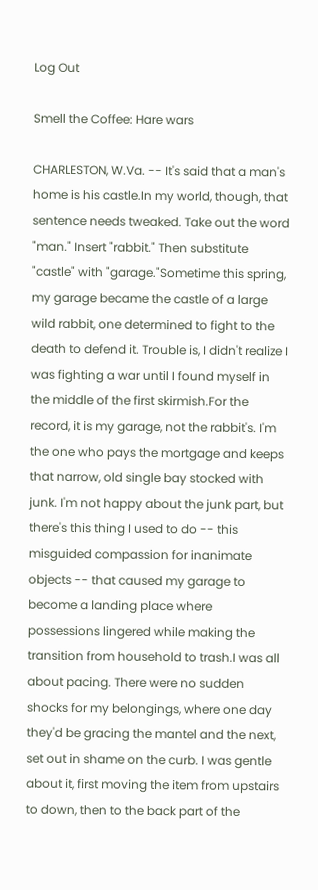Log Out

Smell the Coffee: Hare wars

CHARLESTON, W.Va. -- It's said that a man's home is his castle.In my world, though, that sentence needs tweaked. Take out the word "man." Insert "rabbit." Then substitute "castle" with "garage."Sometime this spring, my garage became the castle of a large wild rabbit, one determined to fight to the death to defend it. Trouble is, I didn't realize I was fighting a war until I found myself in the middle of the first skirmish.For the record, it is my garage, not the rabbit's. I'm the one who pays the mortgage and keeps that narrow, old single bay stocked with junk. I'm not happy about the junk part, but there's this thing I used to do -- this misguided compassion for inanimate objects -- that caused my garage to become a landing place where possessions lingered while making the transition from household to trash.I was all about pacing. There were no sudden shocks for my belongings, where one day they'd be gracing the mantel and the next, set out in shame on the curb. I was gentle about it, first moving the item from upstairs to down, then to the back part of the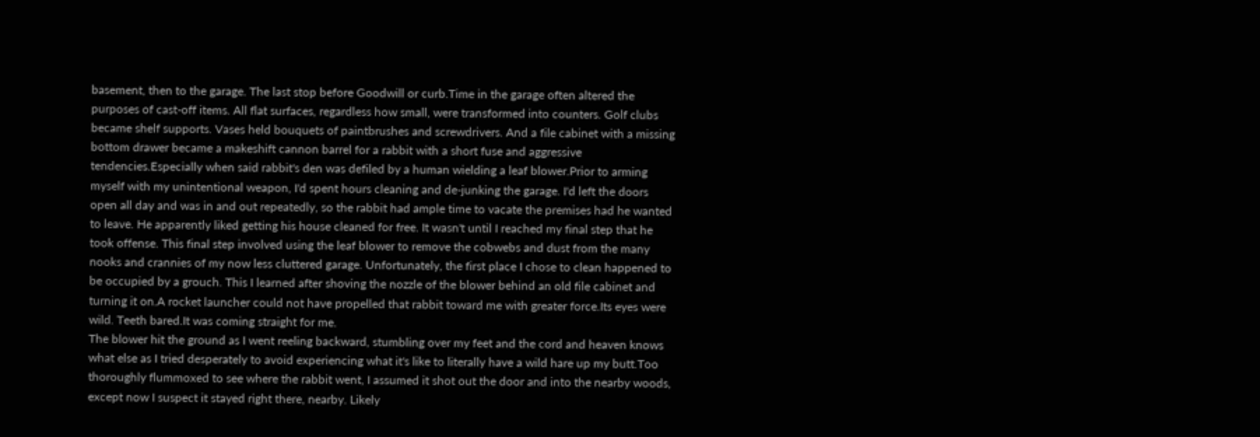basement, then to the garage. The last stop before Goodwill or curb.Time in the garage often altered the purposes of cast-off items. All flat surfaces, regardless how small, were transformed into counters. Golf clubs became shelf supports. Vases held bouquets of paintbrushes and screwdrivers. And a file cabinet with a missing bottom drawer became a makeshift cannon barrel for a rabbit with a short fuse and aggressive tendencies.Especially when said rabbit's den was defiled by a human wielding a leaf blower.Prior to arming myself with my unintentional weapon, I'd spent hours cleaning and de-junking the garage. I'd left the doors open all day and was in and out repeatedly, so the rabbit had ample time to vacate the premises had he wanted to leave. He apparently liked getting his house cleaned for free. It wasn't until I reached my final step that he took offense. This final step involved using the leaf blower to remove the cobwebs and dust from the many nooks and crannies of my now less cluttered garage. Unfortunately, the first place I chose to clean happened to be occupied by a grouch. This I learned after shoving the nozzle of the blower behind an old file cabinet and turning it on.A rocket launcher could not have propelled that rabbit toward me with greater force.Its eyes were wild. Teeth bared.It was coming straight for me.
The blower hit the ground as I went reeling backward, stumbling over my feet and the cord and heaven knows what else as I tried desperately to avoid experiencing what it's like to literally have a wild hare up my butt.Too thoroughly flummoxed to see where the rabbit went, I assumed it shot out the door and into the nearby woods, except now I suspect it stayed right there, nearby. Likely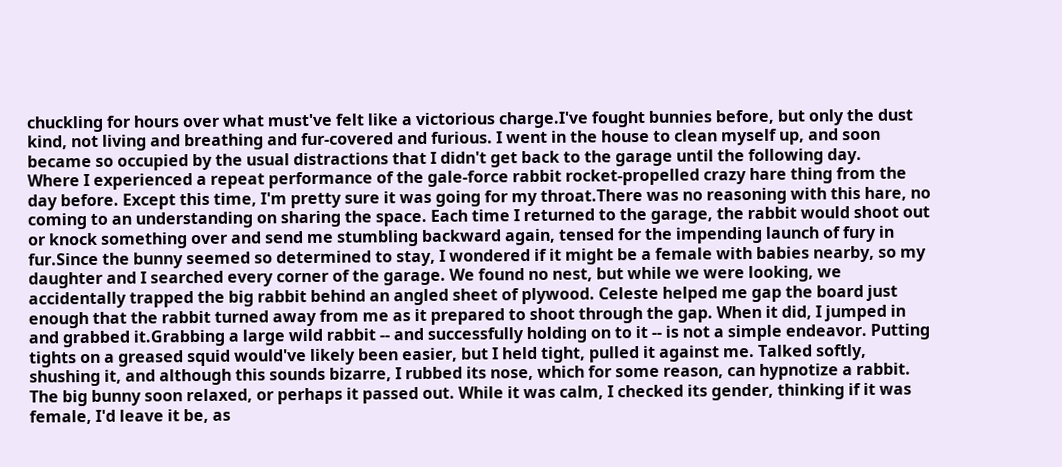chuckling for hours over what must've felt like a victorious charge.I've fought bunnies before, but only the dust kind, not living and breathing and fur-covered and furious. I went in the house to clean myself up, and soon became so occupied by the usual distractions that I didn't get back to the garage until the following day.
Where I experienced a repeat performance of the gale-force rabbit rocket-propelled crazy hare thing from the day before. Except this time, I'm pretty sure it was going for my throat.There was no reasoning with this hare, no coming to an understanding on sharing the space. Each time I returned to the garage, the rabbit would shoot out or knock something over and send me stumbling backward again, tensed for the impending launch of fury in fur.Since the bunny seemed so determined to stay, I wondered if it might be a female with babies nearby, so my daughter and I searched every corner of the garage. We found no nest, but while we were looking, we accidentally trapped the big rabbit behind an angled sheet of plywood. Celeste helped me gap the board just enough that the rabbit turned away from me as it prepared to shoot through the gap. When it did, I jumped in and grabbed it.Grabbing a large wild rabbit -- and successfully holding on to it -- is not a simple endeavor. Putting tights on a greased squid would've likely been easier, but I held tight, pulled it against me. Talked softly, shushing it, and although this sounds bizarre, I rubbed its nose, which for some reason, can hypnotize a rabbit. The big bunny soon relaxed, or perhaps it passed out. While it was calm, I checked its gender, thinking if it was female, I'd leave it be, as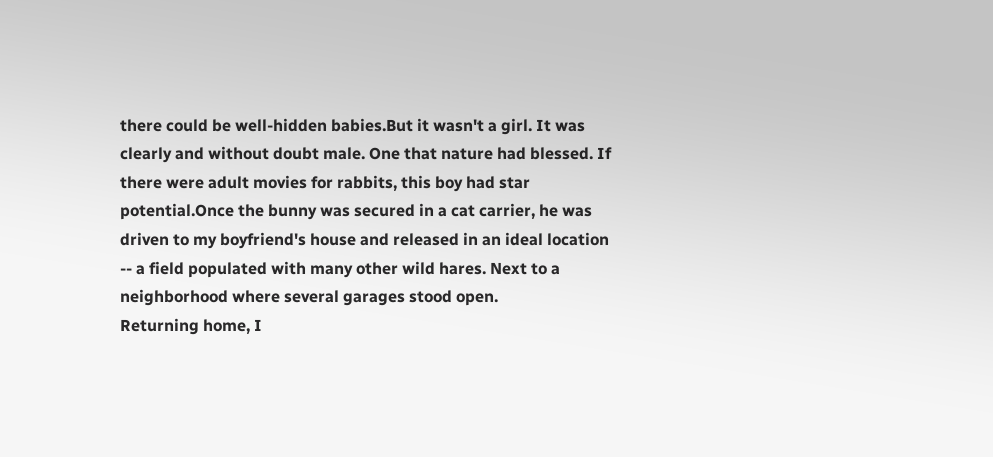there could be well-hidden babies.But it wasn't a girl. It was clearly and without doubt male. One that nature had blessed. If there were adult movies for rabbits, this boy had star potential.Once the bunny was secured in a cat carrier, he was driven to my boyfriend's house and released in an ideal location -- a field populated with many other wild hares. Next to a neighborhood where several garages stood open.
Returning home, I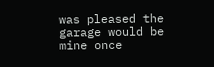was pleased the garage would be mine once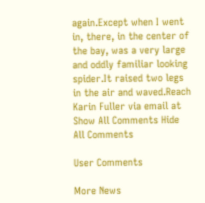again.Except when I went in, there, in the center of the bay, was a very large and oddly familiar looking spider.It raised two legs in the air and waved.Reach Karin Fuller via email at
Show All Comments Hide All Comments

User Comments

More News